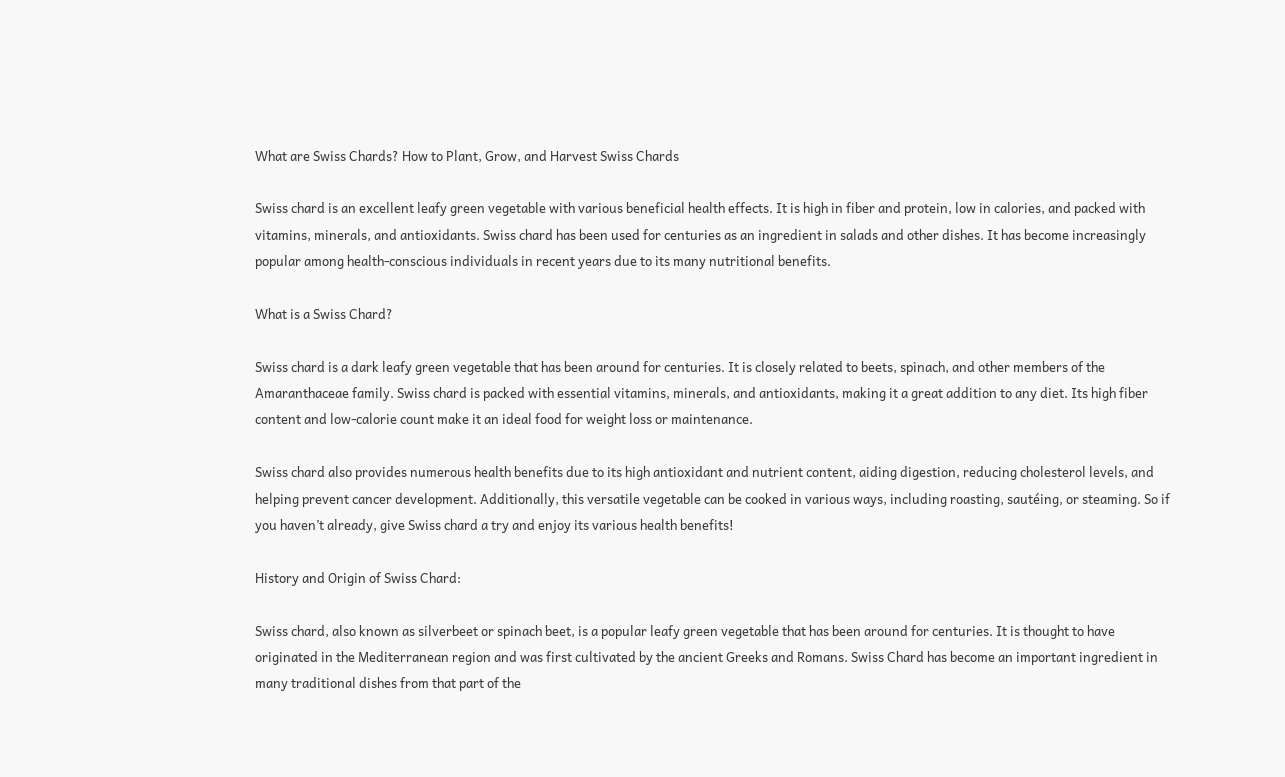What are Swiss Chards? How to Plant, Grow, and Harvest Swiss Chards

Swiss chard is an excellent leafy green vegetable with various beneficial health effects. It is high in fiber and protein, low in calories, and packed with vitamins, minerals, and antioxidants. Swiss chard has been used for centuries as an ingredient in salads and other dishes. It has become increasingly popular among health-conscious individuals in recent years due to its many nutritional benefits.

What is a Swiss Chard?

Swiss chard is a dark leafy green vegetable that has been around for centuries. It is closely related to beets, spinach, and other members of the Amaranthaceae family. Swiss chard is packed with essential vitamins, minerals, and antioxidants, making it a great addition to any diet. Its high fiber content and low-calorie count make it an ideal food for weight loss or maintenance.

Swiss chard also provides numerous health benefits due to its high antioxidant and nutrient content, aiding digestion, reducing cholesterol levels, and helping prevent cancer development. Additionally, this versatile vegetable can be cooked in various ways, including roasting, sautéing, or steaming. So if you haven’t already, give Swiss chard a try and enjoy its various health benefits!

History and Origin of Swiss Chard:

Swiss chard, also known as silverbeet or spinach beet, is a popular leafy green vegetable that has been around for centuries. It is thought to have originated in the Mediterranean region and was first cultivated by the ancient Greeks and Romans. Swiss Chard has become an important ingredient in many traditional dishes from that part of the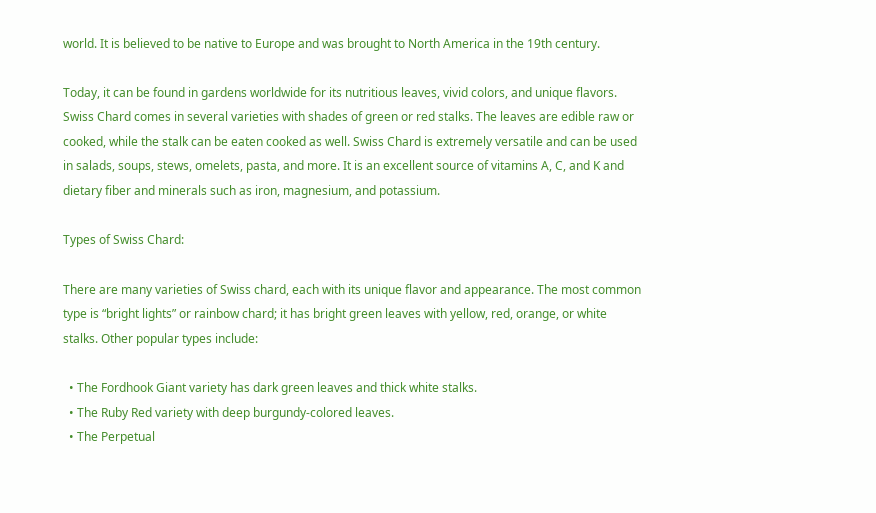world. It is believed to be native to Europe and was brought to North America in the 19th century.

Today, it can be found in gardens worldwide for its nutritious leaves, vivid colors, and unique flavors. Swiss Chard comes in several varieties with shades of green or red stalks. The leaves are edible raw or cooked, while the stalk can be eaten cooked as well. Swiss Chard is extremely versatile and can be used in salads, soups, stews, omelets, pasta, and more. It is an excellent source of vitamins A, C, and K and dietary fiber and minerals such as iron, magnesium, and potassium.

Types of Swiss Chard:

There are many varieties of Swiss chard, each with its unique flavor and appearance. The most common type is “bright lights” or rainbow chard; it has bright green leaves with yellow, red, orange, or white stalks. Other popular types include:

  • The Fordhook Giant variety has dark green leaves and thick white stalks.
  • The Ruby Red variety with deep burgundy-colored leaves.
  • The Perpetual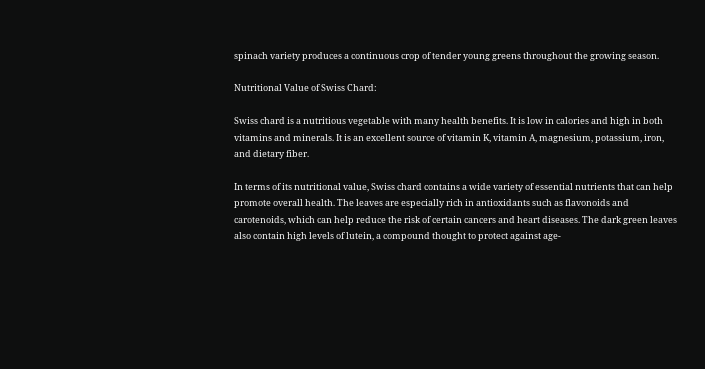spinach variety produces a continuous crop of tender young greens throughout the growing season.

Nutritional Value of Swiss Chard:

Swiss chard is a nutritious vegetable with many health benefits. It is low in calories and high in both vitamins and minerals. It is an excellent source of vitamin K, vitamin A, magnesium, potassium, iron, and dietary fiber.

In terms of its nutritional value, Swiss chard contains a wide variety of essential nutrients that can help promote overall health. The leaves are especially rich in antioxidants such as flavonoids and carotenoids, which can help reduce the risk of certain cancers and heart diseases. The dark green leaves also contain high levels of lutein, a compound thought to protect against age-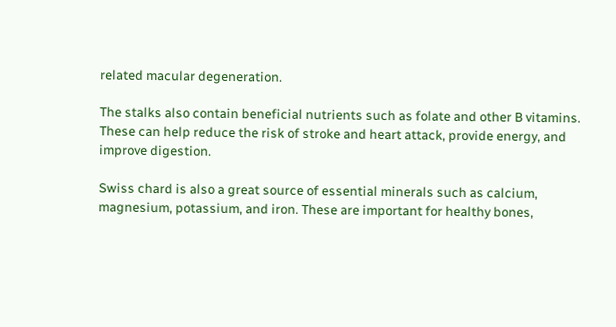related macular degeneration.

The stalks also contain beneficial nutrients such as folate and other B vitamins. These can help reduce the risk of stroke and heart attack, provide energy, and improve digestion.

Swiss chard is also a great source of essential minerals such as calcium, magnesium, potassium, and iron. These are important for healthy bones,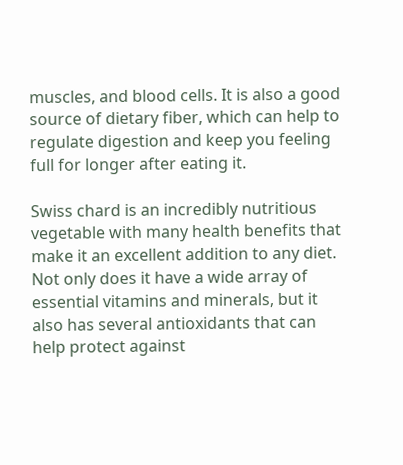muscles, and blood cells. It is also a good source of dietary fiber, which can help to regulate digestion and keep you feeling full for longer after eating it.

Swiss chard is an incredibly nutritious vegetable with many health benefits that make it an excellent addition to any diet. Not only does it have a wide array of essential vitamins and minerals, but it also has several antioxidants that can help protect against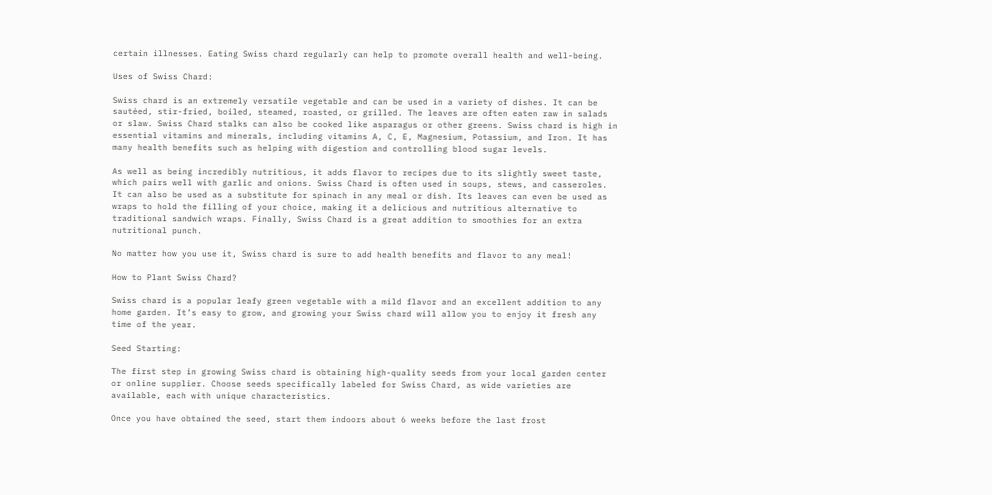certain illnesses. Eating Swiss chard regularly can help to promote overall health and well-being.

Uses of Swiss Chard:

Swiss chard is an extremely versatile vegetable and can be used in a variety of dishes. It can be sautéed, stir-fried, boiled, steamed, roasted, or grilled. The leaves are often eaten raw in salads or slaw. Swiss Chard stalks can also be cooked like asparagus or other greens. Swiss chard is high in essential vitamins and minerals, including vitamins A, C, E, Magnesium, Potassium, and Iron. It has many health benefits such as helping with digestion and controlling blood sugar levels.

As well as being incredibly nutritious, it adds flavor to recipes due to its slightly sweet taste, which pairs well with garlic and onions. Swiss Chard is often used in soups, stews, and casseroles. It can also be used as a substitute for spinach in any meal or dish. Its leaves can even be used as wraps to hold the filling of your choice, making it a delicious and nutritious alternative to traditional sandwich wraps. Finally, Swiss Chard is a great addition to smoothies for an extra nutritional punch.

No matter how you use it, Swiss chard is sure to add health benefits and flavor to any meal!

How to Plant Swiss Chard?

Swiss chard is a popular leafy green vegetable with a mild flavor and an excellent addition to any home garden. It’s easy to grow, and growing your Swiss chard will allow you to enjoy it fresh any time of the year.

Seed Starting:

The first step in growing Swiss chard is obtaining high-quality seeds from your local garden center or online supplier. Choose seeds specifically labeled for Swiss Chard, as wide varieties are available, each with unique characteristics.

Once you have obtained the seed, start them indoors about 6 weeks before the last frost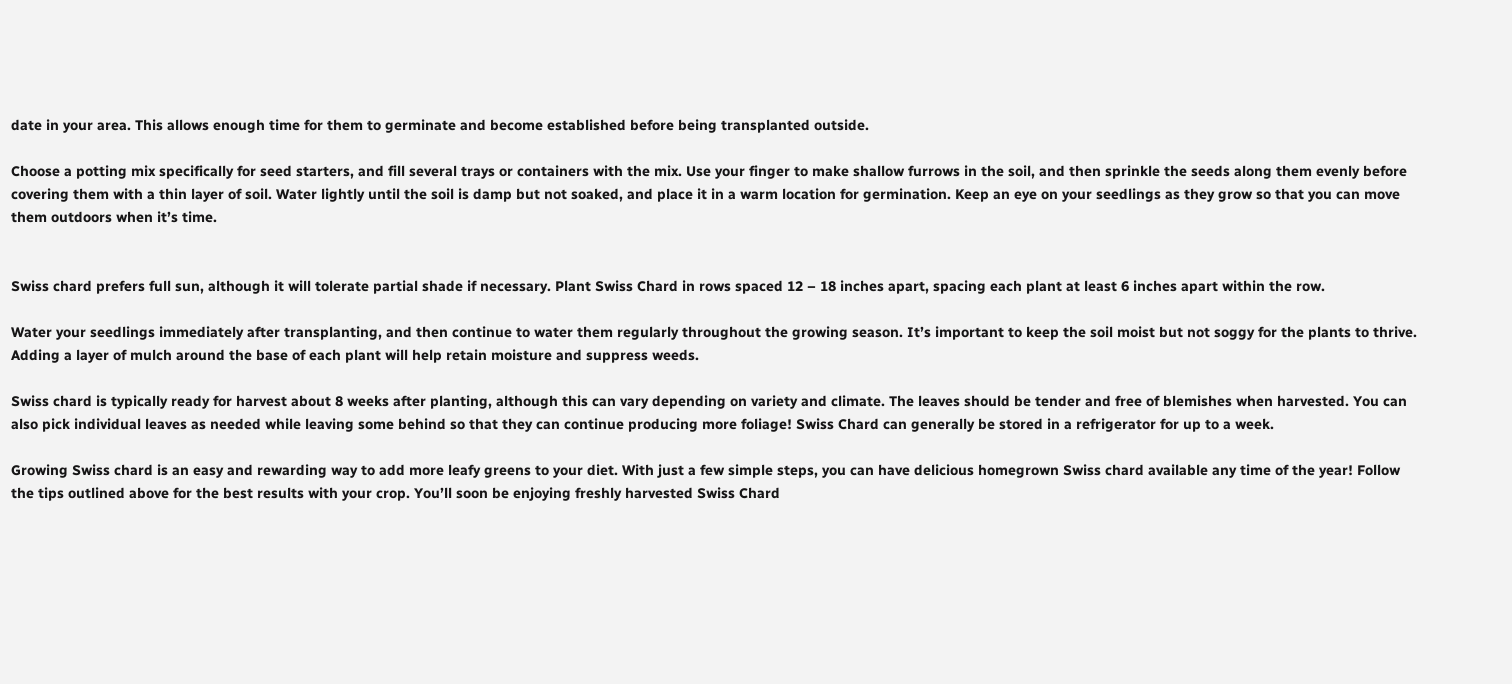date in your area. This allows enough time for them to germinate and become established before being transplanted outside.

Choose a potting mix specifically for seed starters, and fill several trays or containers with the mix. Use your finger to make shallow furrows in the soil, and then sprinkle the seeds along them evenly before covering them with a thin layer of soil. Water lightly until the soil is damp but not soaked, and place it in a warm location for germination. Keep an eye on your seedlings as they grow so that you can move them outdoors when it’s time.


Swiss chard prefers full sun, although it will tolerate partial shade if necessary. Plant Swiss Chard in rows spaced 12 – 18 inches apart, spacing each plant at least 6 inches apart within the row.

Water your seedlings immediately after transplanting, and then continue to water them regularly throughout the growing season. It’s important to keep the soil moist but not soggy for the plants to thrive. Adding a layer of mulch around the base of each plant will help retain moisture and suppress weeds.

Swiss chard is typically ready for harvest about 8 weeks after planting, although this can vary depending on variety and climate. The leaves should be tender and free of blemishes when harvested. You can also pick individual leaves as needed while leaving some behind so that they can continue producing more foliage! Swiss Chard can generally be stored in a refrigerator for up to a week.

Growing Swiss chard is an easy and rewarding way to add more leafy greens to your diet. With just a few simple steps, you can have delicious homegrown Swiss chard available any time of the year! Follow the tips outlined above for the best results with your crop. You’ll soon be enjoying freshly harvested Swiss Chard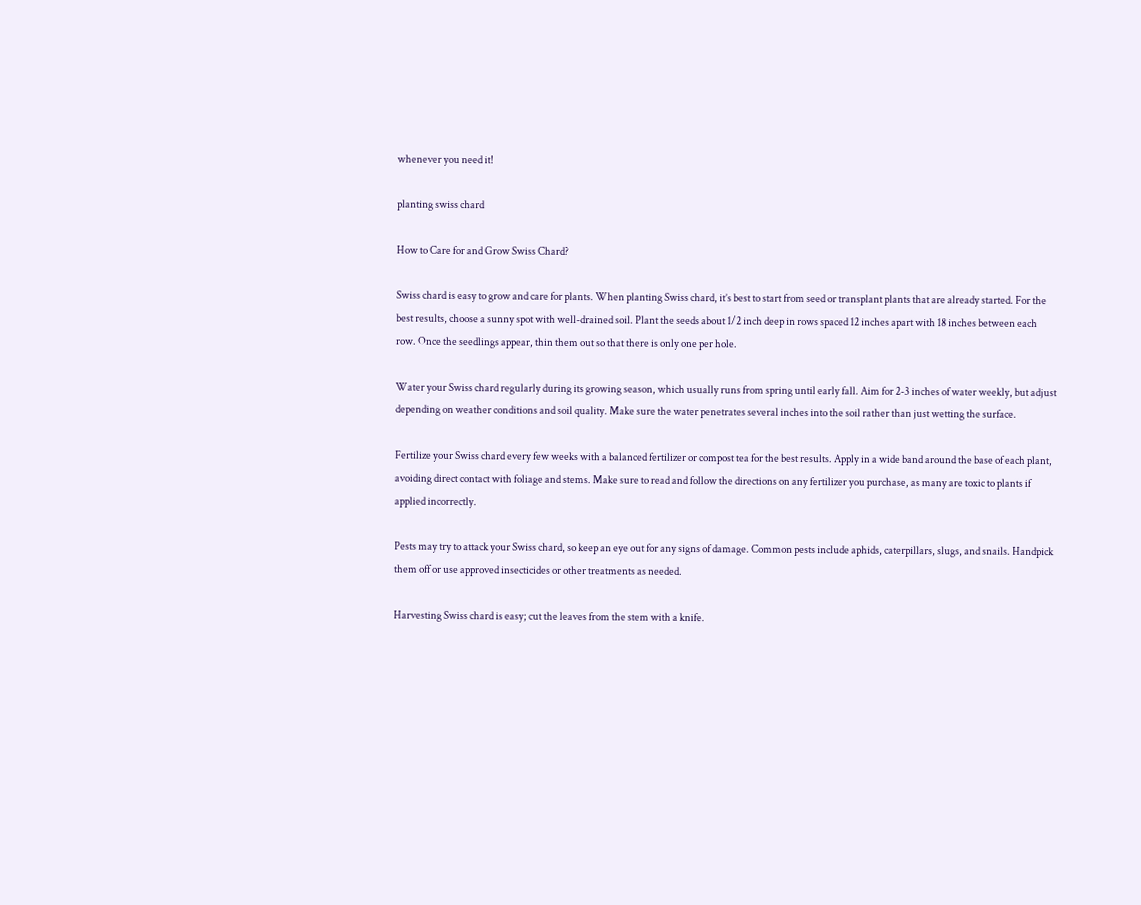whenever you need it!

planting swiss chard

How to Care for and Grow Swiss Chard?

Swiss chard is easy to grow and care for plants. When planting Swiss chard, it’s best to start from seed or transplant plants that are already started. For the best results, choose a sunny spot with well-drained soil. Plant the seeds about 1/2 inch deep in rows spaced 12 inches apart with 18 inches between each row. Once the seedlings appear, thin them out so that there is only one per hole.

Water your Swiss chard regularly during its growing season, which usually runs from spring until early fall. Aim for 2-3 inches of water weekly, but adjust depending on weather conditions and soil quality. Make sure the water penetrates several inches into the soil rather than just wetting the surface.

Fertilize your Swiss chard every few weeks with a balanced fertilizer or compost tea for the best results. Apply in a wide band around the base of each plant, avoiding direct contact with foliage and stems. Make sure to read and follow the directions on any fertilizer you purchase, as many are toxic to plants if applied incorrectly.

Pests may try to attack your Swiss chard, so keep an eye out for any signs of damage. Common pests include aphids, caterpillars, slugs, and snails. Handpick them off or use approved insecticides or other treatments as needed.

Harvesting Swiss chard is easy; cut the leaves from the stem with a knife.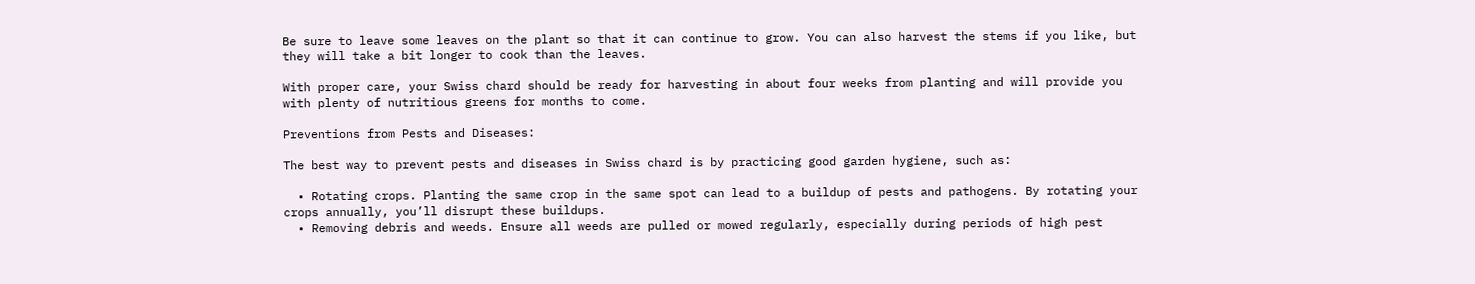Be sure to leave some leaves on the plant so that it can continue to grow. You can also harvest the stems if you like, but they will take a bit longer to cook than the leaves.

With proper care, your Swiss chard should be ready for harvesting in about four weeks from planting and will provide you with plenty of nutritious greens for months to come.

Preventions from Pests and Diseases:

The best way to prevent pests and diseases in Swiss chard is by practicing good garden hygiene, such as:

  • Rotating crops. Planting the same crop in the same spot can lead to a buildup of pests and pathogens. By rotating your crops annually, you’ll disrupt these buildups.
  • Removing debris and weeds. Ensure all weeds are pulled or mowed regularly, especially during periods of high pest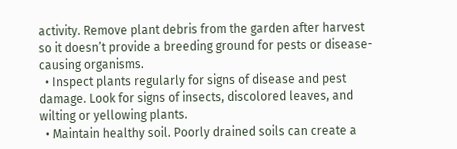activity. Remove plant debris from the garden after harvest so it doesn’t provide a breeding ground for pests or disease-causing organisms.
  • Inspect plants regularly for signs of disease and pest damage. Look for signs of insects, discolored leaves, and wilting or yellowing plants.
  • Maintain healthy soil. Poorly drained soils can create a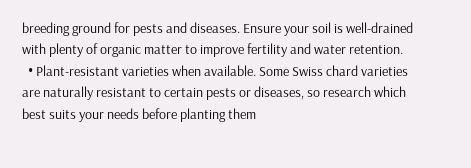breeding ground for pests and diseases. Ensure your soil is well-drained with plenty of organic matter to improve fertility and water retention.
  • Plant-resistant varieties when available. Some Swiss chard varieties are naturally resistant to certain pests or diseases, so research which best suits your needs before planting them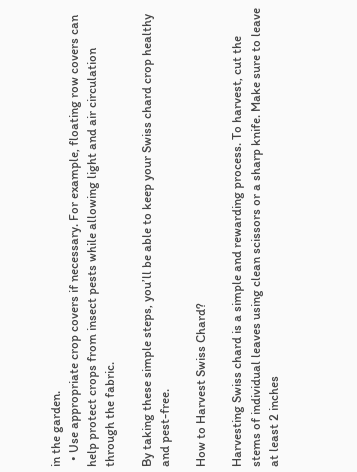in the garden.
  • Use appropriate crop covers if necessary. For example, floating row covers can help protect crops from insect pests while allowing light and air circulation through the fabric.

By taking these simple steps, you’ll be able to keep your Swiss chard crop healthy and pest-free.

How to Harvest Swiss Chard?

Harvesting Swiss chard is a simple and rewarding process. To harvest, cut the stems of individual leaves using clean scissors or a sharp knife. Make sure to leave at least 2 inches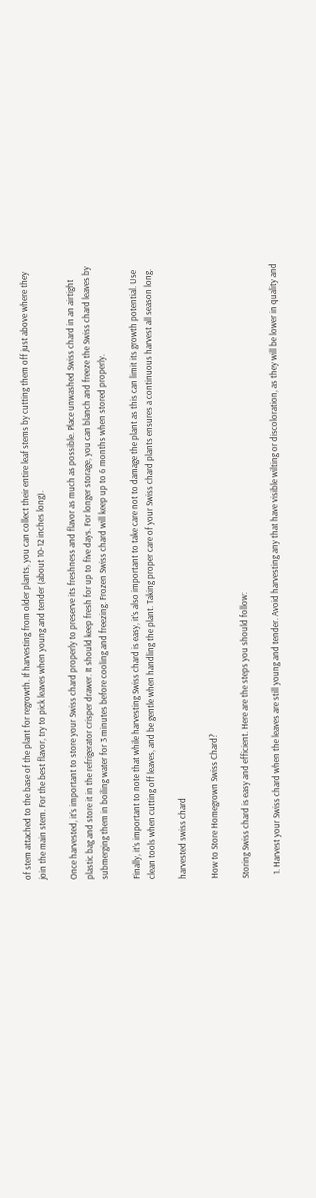of stem attached to the base of the plant for regrowth. If harvesting from older plants, you can collect their entire leaf stems by cutting them off just above where they join the main stem. For the best flavor, try to pick leaves when young and tender (about 10-12 inches long).

Once harvested, it’s important to store your Swiss chard properly to preserve its freshness and flavor as much as possible. Place unwashed Swiss chard in an airtight plastic bag and store it in the refrigerator crisper drawer. It should keep fresh for up to five days. For longer storage, you can blanch and freeze the Swiss chard leaves by submerging them in boiling water for 3 minutes before cooling and freezing. Frozen Swiss chard will keep up to 6 months when stored properly.

Finally, it’s important to note that while harvesting Swiss chard is easy, it’s also important to take care not to damage the plant as this can limit its growth potential. Use clean tools when cutting off leaves, and be gentle when handling the plant. Taking proper care of your Swiss chard plants ensures a continuous harvest all season long.

harvested swiss chard

How to Store Homegrown Swiss Chard?

Storing Swiss chard is easy and efficient. Here are the steps you should follow:

  1. Harvest your Swiss chard when the leaves are still young and tender. Avoid harvesting any that have visible wilting or discoloration, as they will be lower in quality and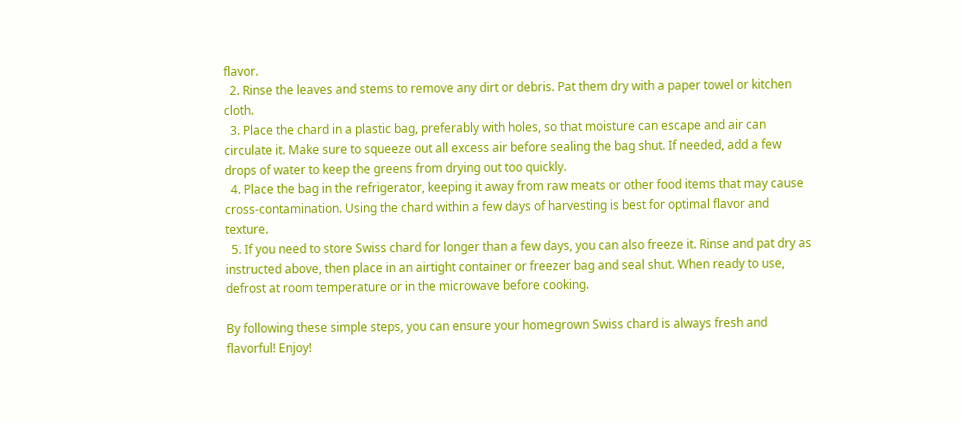flavor.
  2. Rinse the leaves and stems to remove any dirt or debris. Pat them dry with a paper towel or kitchen cloth.
  3. Place the chard in a plastic bag, preferably with holes, so that moisture can escape and air can circulate it. Make sure to squeeze out all excess air before sealing the bag shut. If needed, add a few drops of water to keep the greens from drying out too quickly.
  4. Place the bag in the refrigerator, keeping it away from raw meats or other food items that may cause cross-contamination. Using the chard within a few days of harvesting is best for optimal flavor and texture.
  5. If you need to store Swiss chard for longer than a few days, you can also freeze it. Rinse and pat dry as instructed above, then place in an airtight container or freezer bag and seal shut. When ready to use, defrost at room temperature or in the microwave before cooking.

By following these simple steps, you can ensure your homegrown Swiss chard is always fresh and flavorful! Enjoy!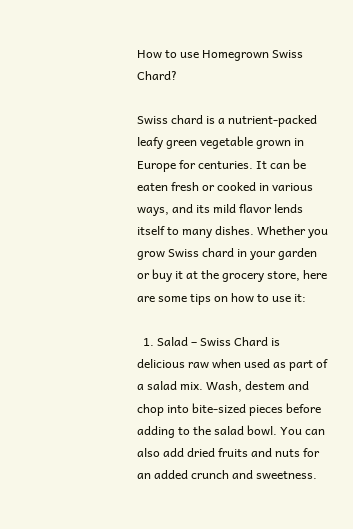How to use Homegrown Swiss Chard?

Swiss chard is a nutrient-packed leafy green vegetable grown in Europe for centuries. It can be eaten fresh or cooked in various ways, and its mild flavor lends itself to many dishes. Whether you grow Swiss chard in your garden or buy it at the grocery store, here are some tips on how to use it:

  1. Salad – Swiss Chard is delicious raw when used as part of a salad mix. Wash, destem and chop into bite-sized pieces before adding to the salad bowl. You can also add dried fruits and nuts for an added crunch and sweetness.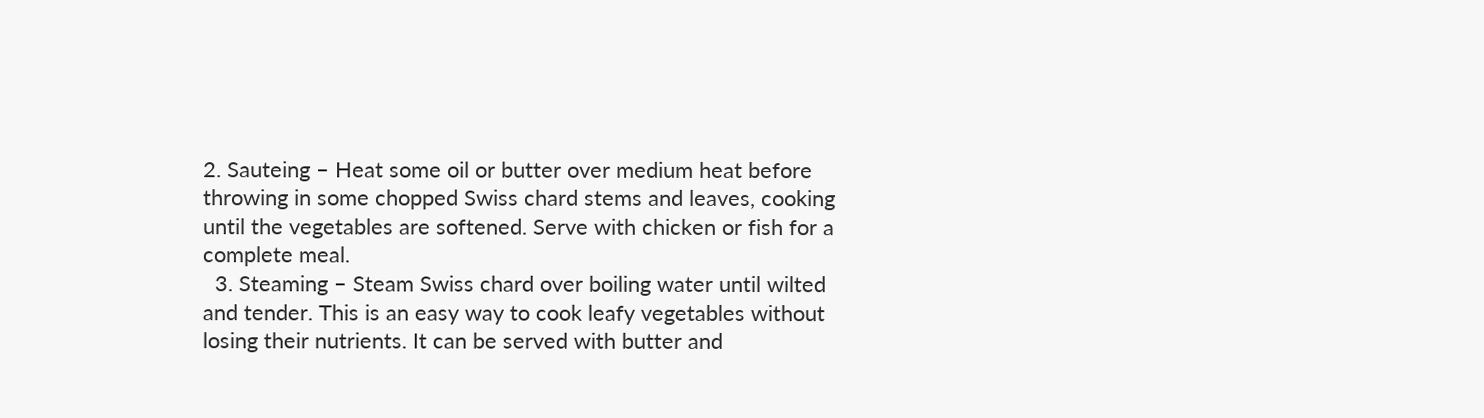2. Sauteing – Heat some oil or butter over medium heat before throwing in some chopped Swiss chard stems and leaves, cooking until the vegetables are softened. Serve with chicken or fish for a complete meal.
  3. Steaming – Steam Swiss chard over boiling water until wilted and tender. This is an easy way to cook leafy vegetables without losing their nutrients. It can be served with butter and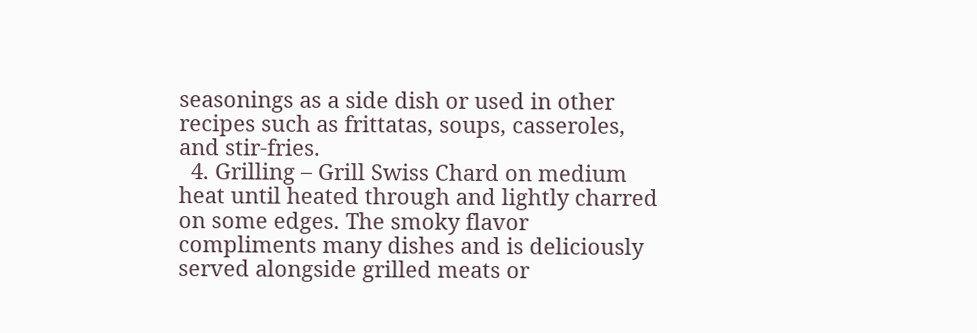seasonings as a side dish or used in other recipes such as frittatas, soups, casseroles, and stir-fries.
  4. Grilling – Grill Swiss Chard on medium heat until heated through and lightly charred on some edges. The smoky flavor compliments many dishes and is deliciously served alongside grilled meats or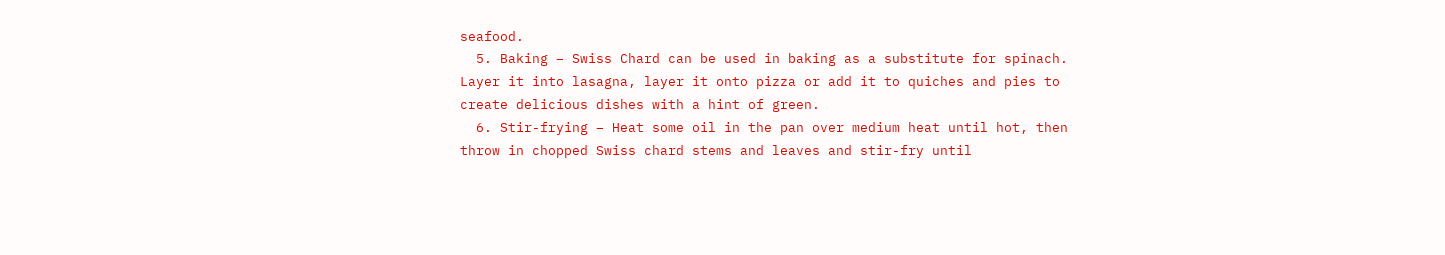seafood.
  5. Baking – Swiss Chard can be used in baking as a substitute for spinach. Layer it into lasagna, layer it onto pizza or add it to quiches and pies to create delicious dishes with a hint of green.
  6. Stir-frying – Heat some oil in the pan over medium heat until hot, then throw in chopped Swiss chard stems and leaves and stir-fry until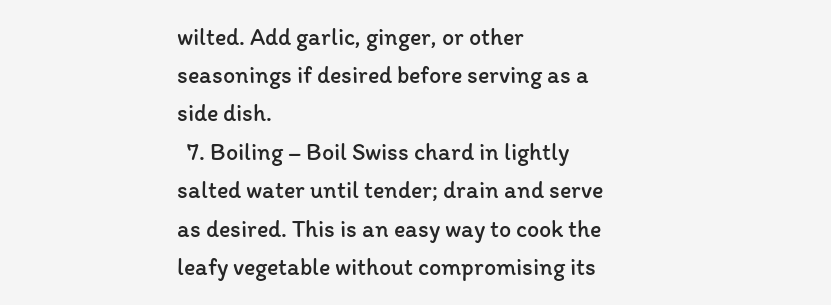wilted. Add garlic, ginger, or other seasonings if desired before serving as a side dish.
  7. Boiling – Boil Swiss chard in lightly salted water until tender; drain and serve as desired. This is an easy way to cook the leafy vegetable without compromising its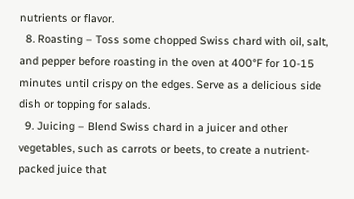nutrients or flavor.
  8. Roasting – Toss some chopped Swiss chard with oil, salt, and pepper before roasting in the oven at 400°F for 10-15 minutes until crispy on the edges. Serve as a delicious side dish or topping for salads.
  9. Juicing – Blend Swiss chard in a juicer and other vegetables, such as carrots or beets, to create a nutrient-packed juice that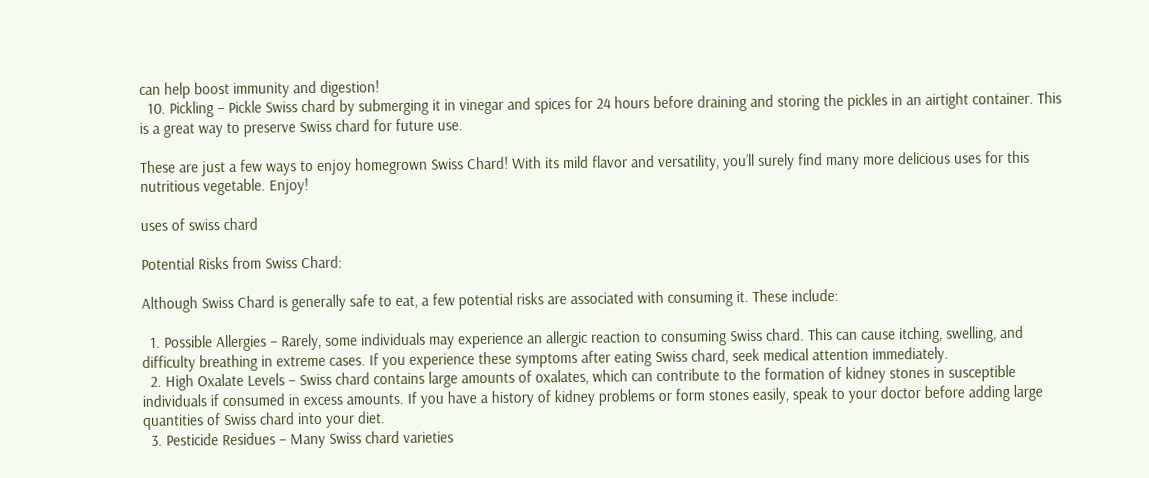can help boost immunity and digestion!
  10. Pickling – Pickle Swiss chard by submerging it in vinegar and spices for 24 hours before draining and storing the pickles in an airtight container. This is a great way to preserve Swiss chard for future use.

These are just a few ways to enjoy homegrown Swiss Chard! With its mild flavor and versatility, you’ll surely find many more delicious uses for this nutritious vegetable. Enjoy!

uses of swiss chard

Potential Risks from Swiss Chard:

Although Swiss Chard is generally safe to eat, a few potential risks are associated with consuming it. These include:

  1. Possible Allergies – Rarely, some individuals may experience an allergic reaction to consuming Swiss chard. This can cause itching, swelling, and difficulty breathing in extreme cases. If you experience these symptoms after eating Swiss chard, seek medical attention immediately.
  2. High Oxalate Levels – Swiss chard contains large amounts of oxalates, which can contribute to the formation of kidney stones in susceptible individuals if consumed in excess amounts. If you have a history of kidney problems or form stones easily, speak to your doctor before adding large quantities of Swiss chard into your diet.
  3. Pesticide Residues – Many Swiss chard varieties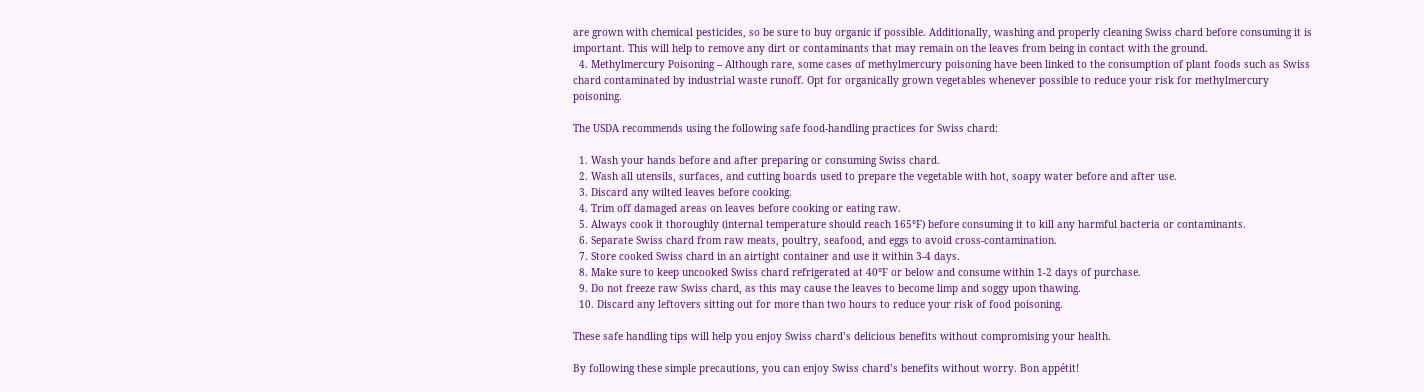are grown with chemical pesticides, so be sure to buy organic if possible. Additionally, washing and properly cleaning Swiss chard before consuming it is important. This will help to remove any dirt or contaminants that may remain on the leaves from being in contact with the ground.
  4. Methylmercury Poisoning – Although rare, some cases of methylmercury poisoning have been linked to the consumption of plant foods such as Swiss chard contaminated by industrial waste runoff. Opt for organically grown vegetables whenever possible to reduce your risk for methylmercury poisoning.

The USDA recommends using the following safe food-handling practices for Swiss chard:

  1. Wash your hands before and after preparing or consuming Swiss chard.
  2. Wash all utensils, surfaces, and cutting boards used to prepare the vegetable with hot, soapy water before and after use.
  3. Discard any wilted leaves before cooking.
  4. Trim off damaged areas on leaves before cooking or eating raw.
  5. Always cook it thoroughly (internal temperature should reach 165°F) before consuming it to kill any harmful bacteria or contaminants.
  6. Separate Swiss chard from raw meats, poultry, seafood, and eggs to avoid cross-contamination.
  7. Store cooked Swiss chard in an airtight container and use it within 3-4 days.
  8. Make sure to keep uncooked Swiss chard refrigerated at 40°F or below and consume within 1-2 days of purchase.
  9. Do not freeze raw Swiss chard, as this may cause the leaves to become limp and soggy upon thawing.
  10. Discard any leftovers sitting out for more than two hours to reduce your risk of food poisoning.

These safe handling tips will help you enjoy Swiss chard’s delicious benefits without compromising your health.

By following these simple precautions, you can enjoy Swiss chard’s benefits without worry. Bon appétit!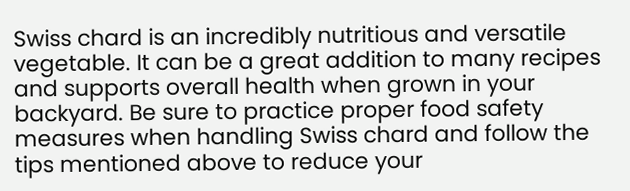Swiss chard is an incredibly nutritious and versatile vegetable. It can be a great addition to many recipes and supports overall health when grown in your backyard. Be sure to practice proper food safety measures when handling Swiss chard and follow the tips mentioned above to reduce your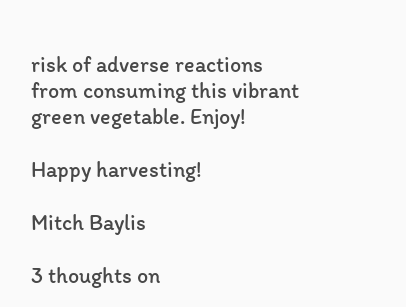risk of adverse reactions from consuming this vibrant green vegetable. Enjoy!

Happy harvesting!

Mitch Baylis

3 thoughts on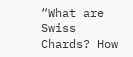“What are Swiss Chards? How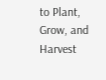to Plant, Grow, and Harvest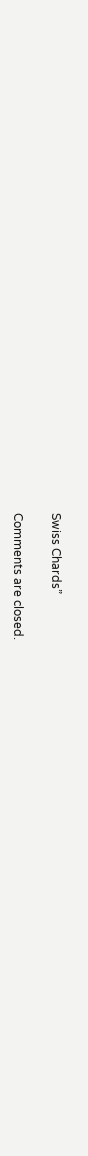Swiss Chards”

Comments are closed.